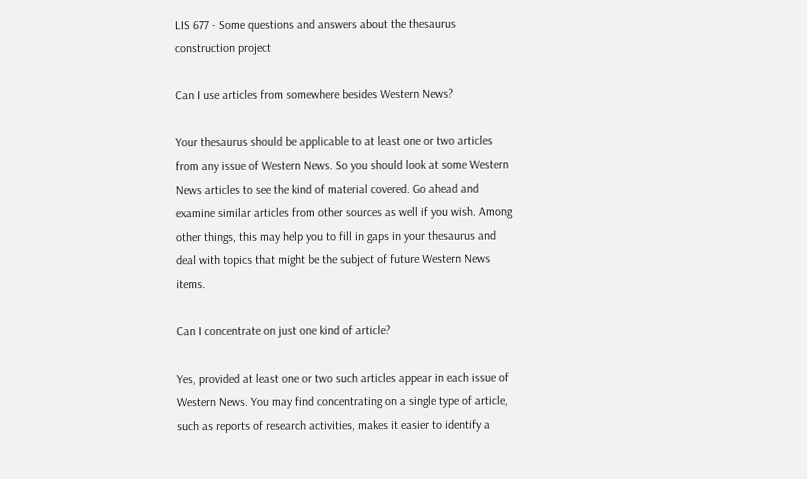LIS 677 - Some questions and answers about the thesaurus construction project

Can I use articles from somewhere besides Western News?

Your thesaurus should be applicable to at least one or two articles from any issue of Western News. So you should look at some Western News articles to see the kind of material covered. Go ahead and examine similar articles from other sources as well if you wish. Among other things, this may help you to fill in gaps in your thesaurus and deal with topics that might be the subject of future Western News items.

Can I concentrate on just one kind of article?

Yes, provided at least one or two such articles appear in each issue of Western News. You may find concentrating on a single type of article, such as reports of research activities, makes it easier to identify a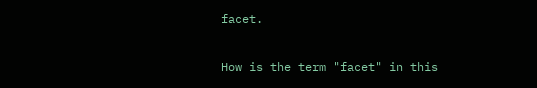facet.

How is the term "facet" in this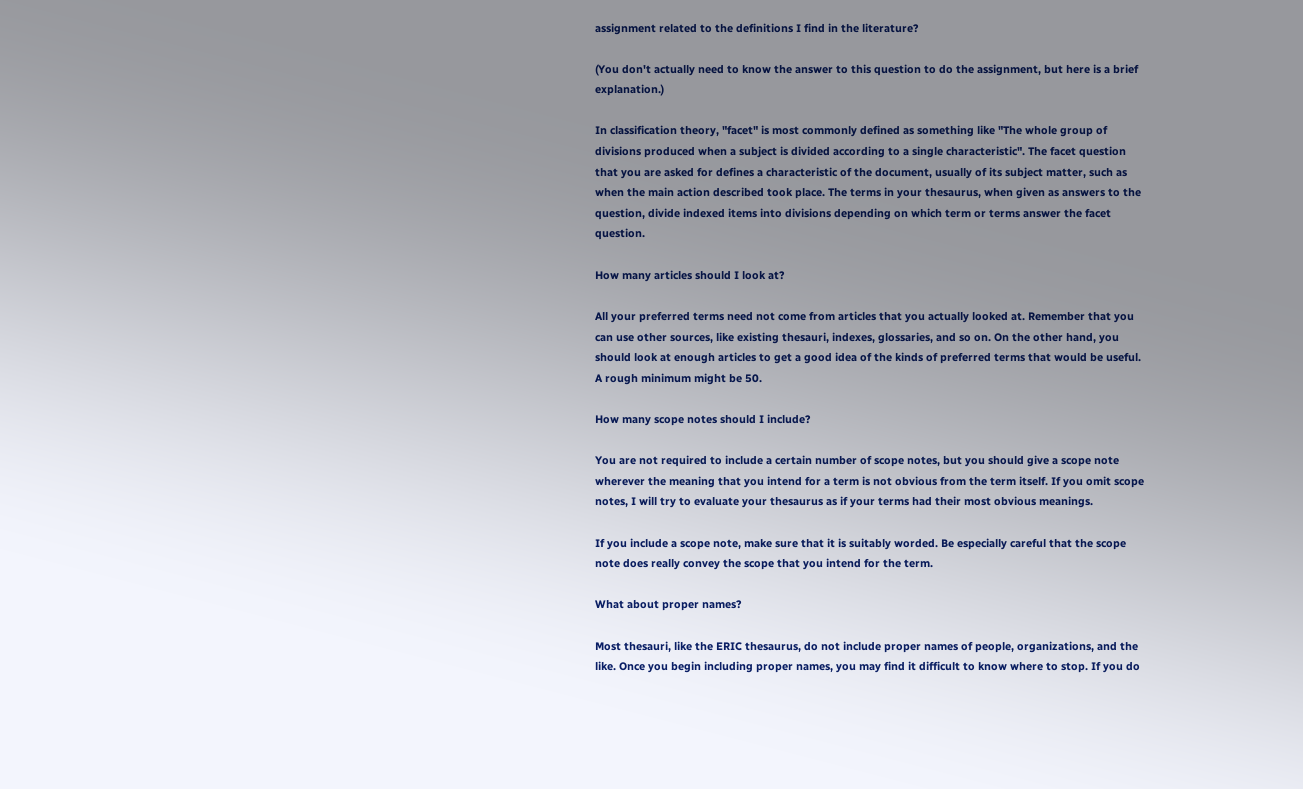assignment related to the definitions I find in the literature?

(You don't actually need to know the answer to this question to do the assignment, but here is a brief explanation.)

In classification theory, "facet" is most commonly defined as something like "The whole group of divisions produced when a subject is divided according to a single characteristic". The facet question that you are asked for defines a characteristic of the document, usually of its subject matter, such as when the main action described took place. The terms in your thesaurus, when given as answers to the question, divide indexed items into divisions depending on which term or terms answer the facet question.

How many articles should I look at?

All your preferred terms need not come from articles that you actually looked at. Remember that you can use other sources, like existing thesauri, indexes, glossaries, and so on. On the other hand, you should look at enough articles to get a good idea of the kinds of preferred terms that would be useful. A rough minimum might be 50.

How many scope notes should I include?

You are not required to include a certain number of scope notes, but you should give a scope note wherever the meaning that you intend for a term is not obvious from the term itself. If you omit scope notes, I will try to evaluate your thesaurus as if your terms had their most obvious meanings.

If you include a scope note, make sure that it is suitably worded. Be especially careful that the scope note does really convey the scope that you intend for the term.

What about proper names?

Most thesauri, like the ERIC thesaurus, do not include proper names of people, organizations, and the like. Once you begin including proper names, you may find it difficult to know where to stop. If you do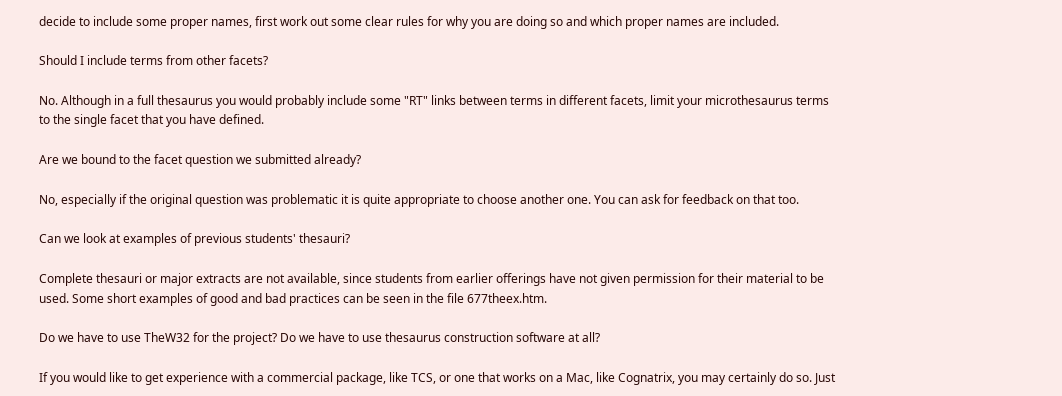decide to include some proper names, first work out some clear rules for why you are doing so and which proper names are included.

Should I include terms from other facets?

No. Although in a full thesaurus you would probably include some "RT" links between terms in different facets, limit your microthesaurus terms to the single facet that you have defined.

Are we bound to the facet question we submitted already?

No, especially if the original question was problematic it is quite appropriate to choose another one. You can ask for feedback on that too.

Can we look at examples of previous students' thesauri?

Complete thesauri or major extracts are not available, since students from earlier offerings have not given permission for their material to be used. Some short examples of good and bad practices can be seen in the file 677theex.htm.

Do we have to use TheW32 for the project? Do we have to use thesaurus construction software at all?

If you would like to get experience with a commercial package, like TCS, or one that works on a Mac, like Cognatrix, you may certainly do so. Just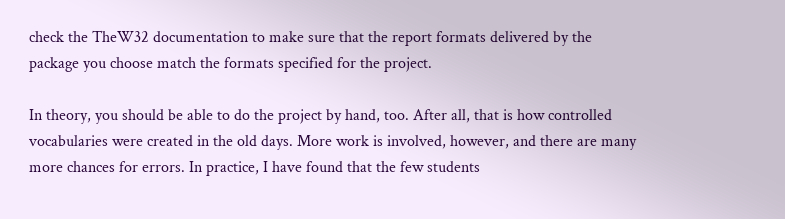check the TheW32 documentation to make sure that the report formats delivered by the package you choose match the formats specified for the project.

In theory, you should be able to do the project by hand, too. After all, that is how controlled vocabularies were created in the old days. More work is involved, however, and there are many more chances for errors. In practice, I have found that the few students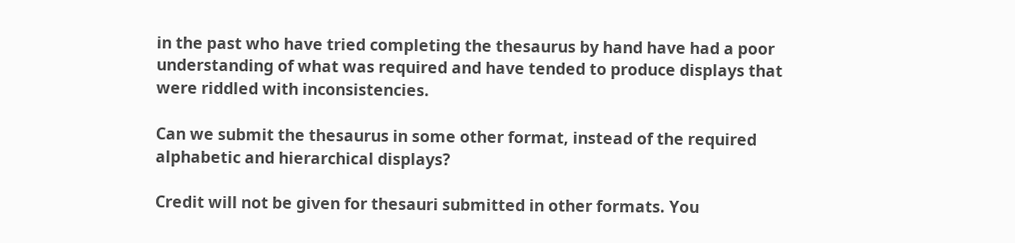in the past who have tried completing the thesaurus by hand have had a poor understanding of what was required and have tended to produce displays that were riddled with inconsistencies.

Can we submit the thesaurus in some other format, instead of the required alphabetic and hierarchical displays?

Credit will not be given for thesauri submitted in other formats. You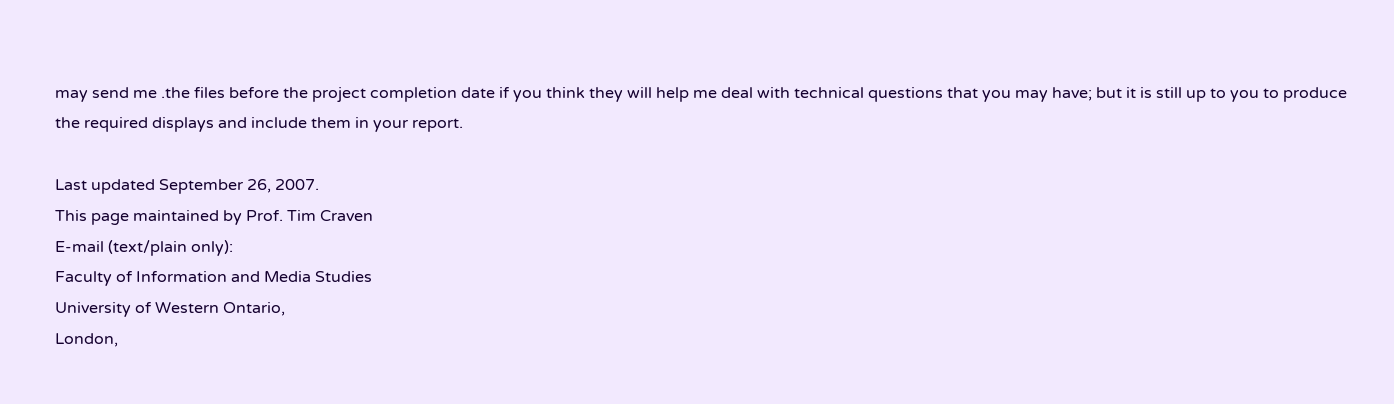may send me .the files before the project completion date if you think they will help me deal with technical questions that you may have; but it is still up to you to produce the required displays and include them in your report.

Last updated September 26, 2007.
This page maintained by Prof. Tim Craven
E-mail (text/plain only):
Faculty of Information and Media Studies
University of Western Ontario,
London,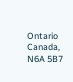Ontario
Canada, N6A 5B7